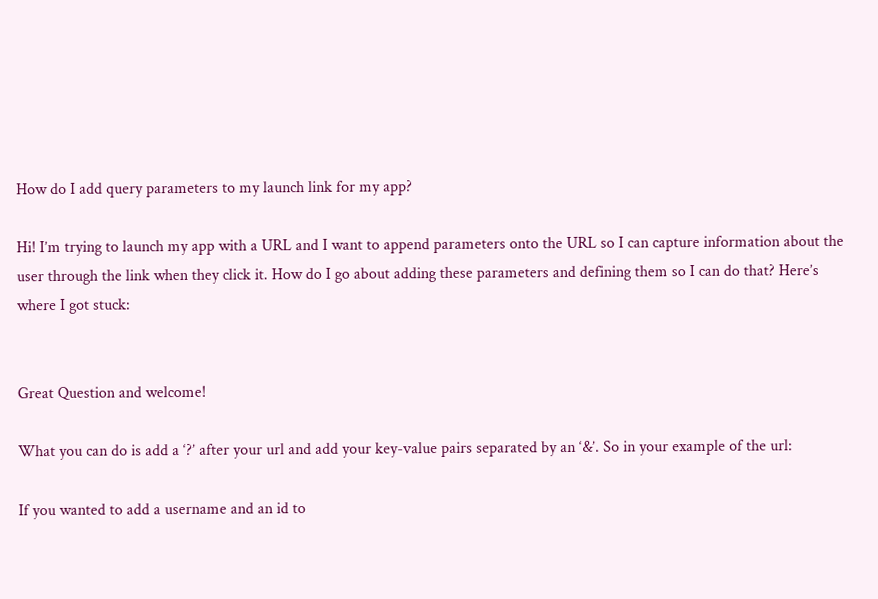How do I add query parameters to my launch link for my app?

Hi! I’m trying to launch my app with a URL and I want to append parameters onto the URL so I can capture information about the user through the link when they click it. How do I go about adding these parameters and defining them so I can do that? Here’s where I got stuck:


Great Question and welcome!

What you can do is add a ‘?’ after your url and add your key-value pairs separated by an ‘&’. So in your example of the url:

If you wanted to add a username and an id to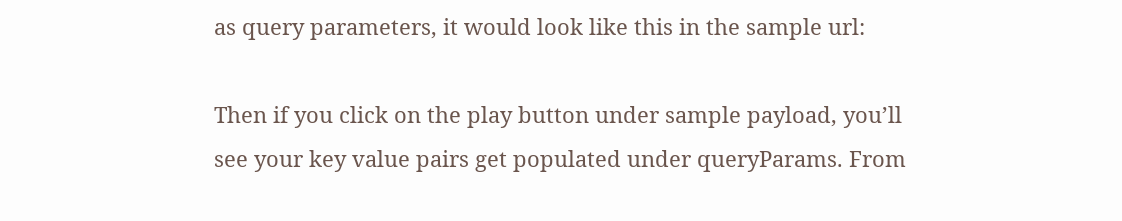as query parameters, it would look like this in the sample url:

Then if you click on the play button under sample payload, you’ll see your key value pairs get populated under queryParams. From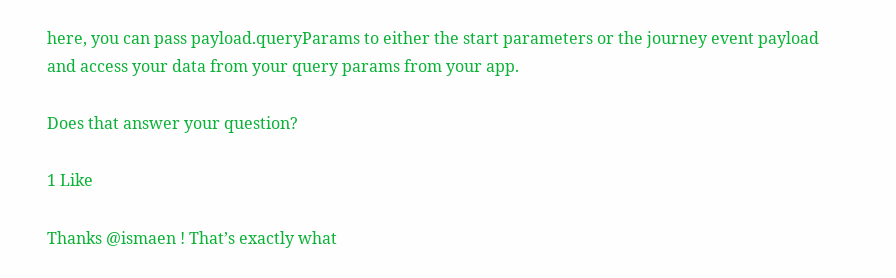here, you can pass payload.queryParams to either the start parameters or the journey event payload and access your data from your query params from your app.

Does that answer your question?

1 Like

Thanks @ismaen ! That’s exactly what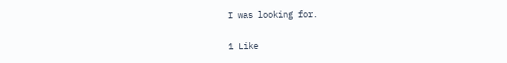I was looking for.

1 Like